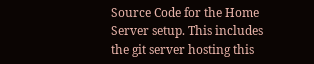Source Code for the Home Server setup. This includes the git server hosting this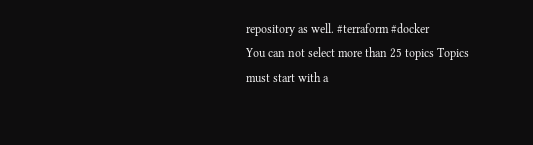repository as well. #terraform #docker
You can not select more than 25 topics Topics must start with a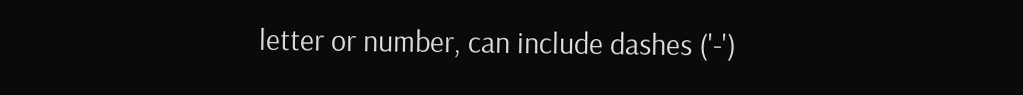letter or number, can include dashes ('-')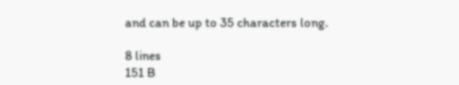and can be up to 35 characters long.

8 lines
151 B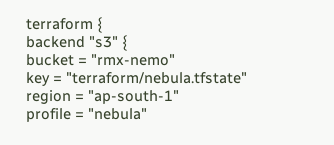terraform {
backend "s3" {
bucket = "rmx-nemo"
key = "terraform/nebula.tfstate"
region = "ap-south-1"
profile = "nebula"